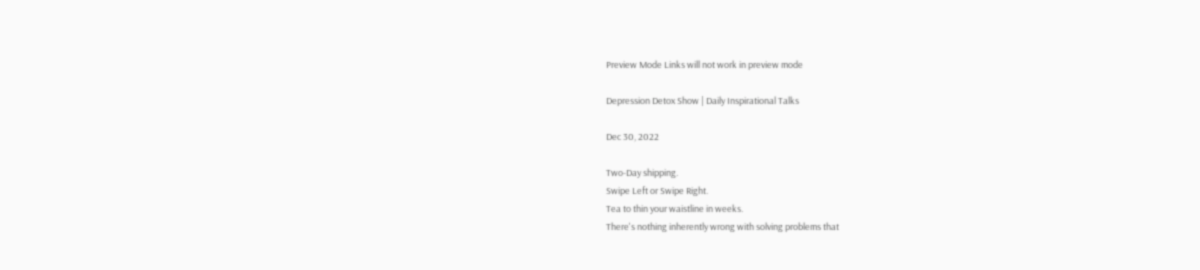Preview Mode Links will not work in preview mode

Depression Detox Show | Daily Inspirational Talks

Dec 30, 2022

Two-Day shipping.
Swipe Left or Swipe Right.
Tea to thin your waistline in weeks.
There's nothing inherently wrong with solving problems that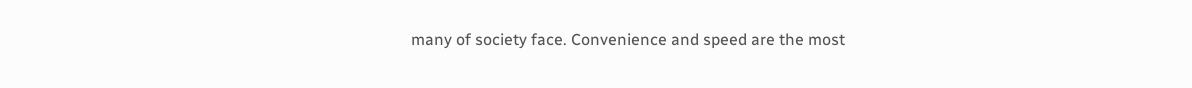many of society face. Convenience and speed are the most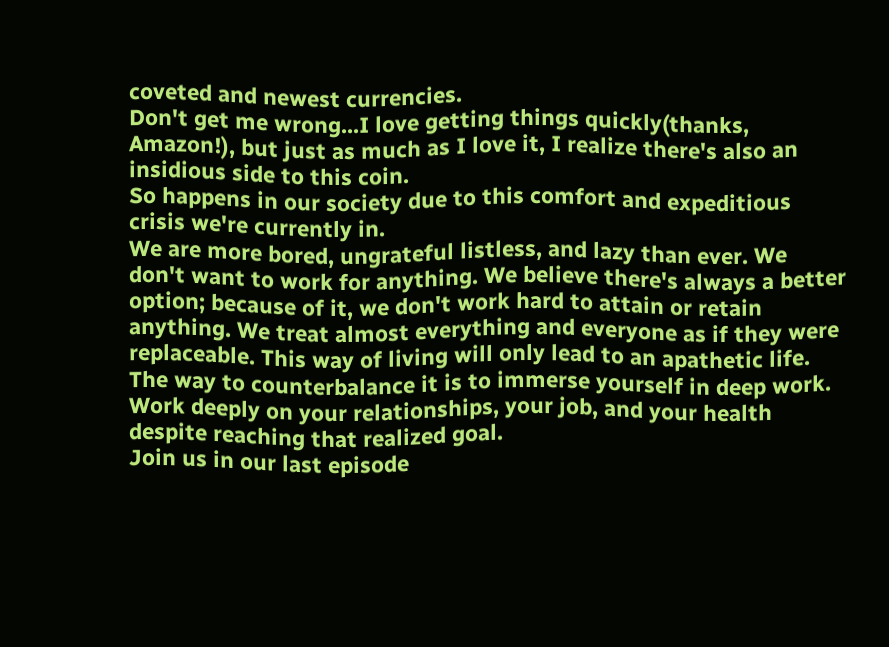coveted and newest currencies.
Don't get me wrong...I love getting things quickly(thanks, Amazon!), but just as much as I love it, I realize there's also an insidious side to this coin.
So happens in our society due to this comfort and expeditious crisis we're currently in.
We are more bored, ungrateful listless, and lazy than ever. We don't want to work for anything. We believe there's always a better option; because of it, we don't work hard to attain or retain anything. We treat almost everything and everyone as if they were replaceable. This way of living will only lead to an apathetic life.
The way to counterbalance it is to immerse yourself in deep work. Work deeply on your relationships, your job, and your health despite reaching that realized goal.
Join us in our last episode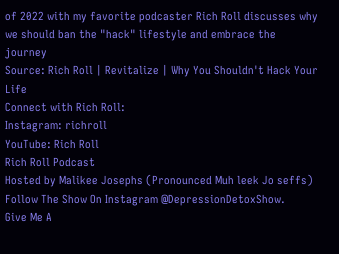of 2022 with my favorite podcaster Rich Roll discusses why we should ban the "hack" lifestyle and embrace the journey
Source: Rich Roll | Revitalize | Why You Shouldn't Hack Your Life
Connect with Rich Roll:
Instagram: richroll
YouTube: Rich Roll
Rich Roll Podcast
Hosted by Malikee Josephs (Pronounced Muh leek Jo seffs)
Follow The Show On Instagram @DepressionDetoxShow.
Give Me A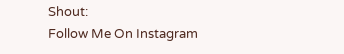Shout:
Follow Me On Instagram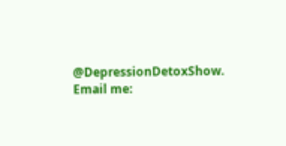@DepressionDetoxShow.
Email me: